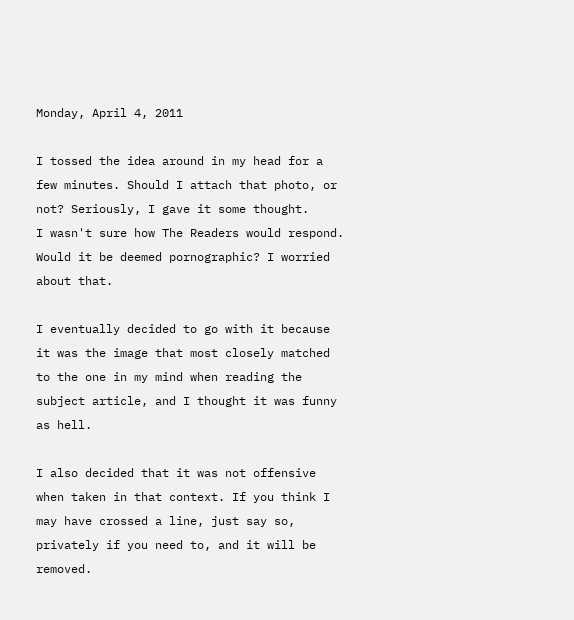Monday, April 4, 2011

I tossed the idea around in my head for a few minutes. Should I attach that photo, or not? Seriously, I gave it some thought.
I wasn't sure how The Readers would respond. Would it be deemed pornographic? I worried about that.

I eventually decided to go with it because it was the image that most closely matched to the one in my mind when reading the subject article, and I thought it was funny as hell.

I also decided that it was not offensive when taken in that context. If you think I may have crossed a line, just say so, privately if you need to, and it will be removed.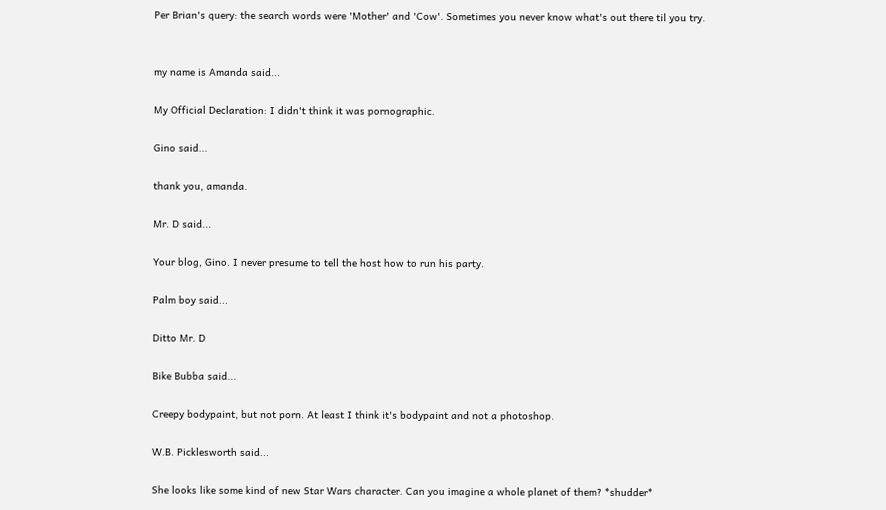Per Brian's query: the search words were 'Mother' and 'Cow'. Sometimes you never know what's out there til you try.


my name is Amanda said...

My Official Declaration: I didn't think it was pornographic.

Gino said...

thank you, amanda.

Mr. D said...

Your blog, Gino. I never presume to tell the host how to run his party.

Palm boy said...

Ditto Mr. D

Bike Bubba said...

Creepy bodypaint, but not porn. At least I think it's bodypaint and not a photoshop.

W.B. Picklesworth said...

She looks like some kind of new Star Wars character. Can you imagine a whole planet of them? *shudder*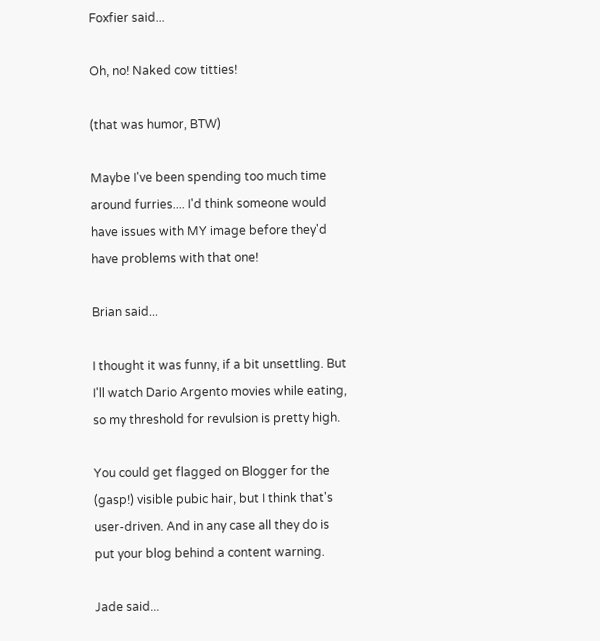Foxfier said...

Oh, no! Naked cow titties!

(that was humor, BTW)

Maybe I've been spending too much time around furries.... I'd think someone would have issues with MY image before they'd have problems with that one!

Brian said...

I thought it was funny, if a bit unsettling. But I'll watch Dario Argento movies while eating, so my threshold for revulsion is pretty high.

You could get flagged on Blogger for the (gasp!) visible pubic hair, but I think that's user-driven. And in any case all they do is put your blog behind a content warning.

Jade said...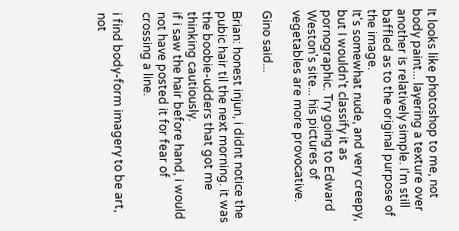It looks like photoshop to me, not body paint... layering a texture over another is relatively simple. I'm still baffled as to the original purpose of the image.
It's somewhat nude, and very creepy, but I wouldn't classify it as pornographic. Try going to Edward Weston's site... his pictures of vegetables are more provocative.

Gino said...

Brian: honest injun, i didnt notice the pubic hair til the next morning. it was the boobie-udders that got me thinking cautiously.
if i saw the hair before hand, i would not have posted it for fear of crossing a line.

i find body-form imagery to be art, not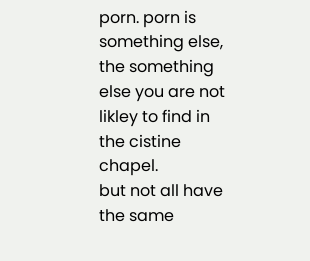porn. porn is something else, the something else you are not likley to find in the cistine chapel.
but not all have the same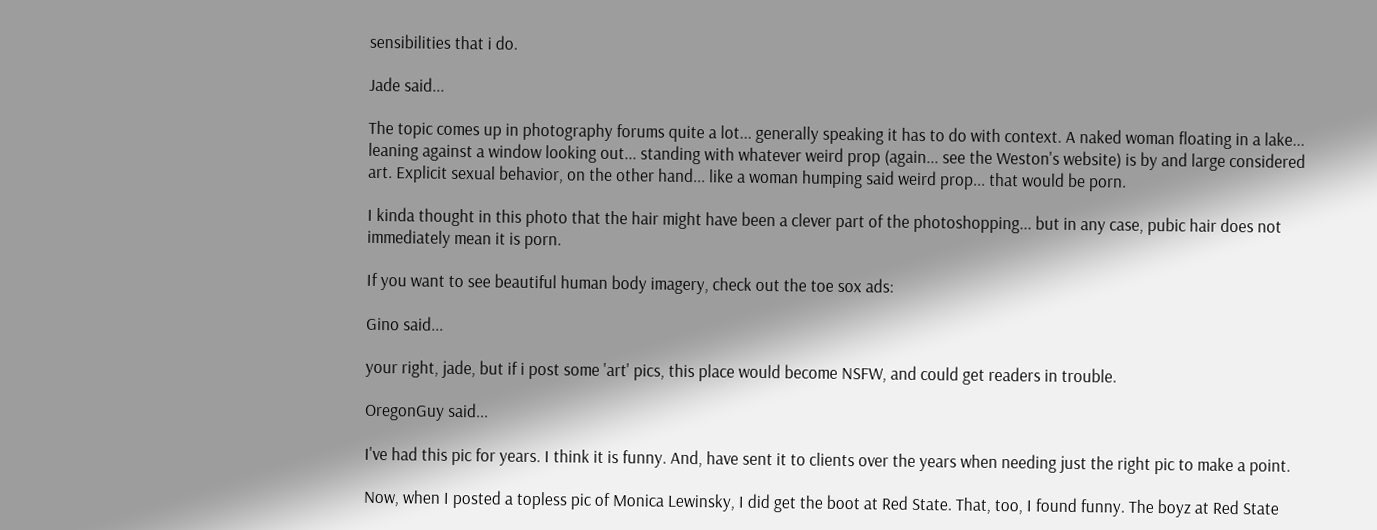sensibilities that i do.

Jade said...

The topic comes up in photography forums quite a lot... generally speaking it has to do with context. A naked woman floating in a lake... leaning against a window looking out... standing with whatever weird prop (again... see the Weston's website) is by and large considered art. Explicit sexual behavior, on the other hand... like a woman humping said weird prop... that would be porn.

I kinda thought in this photo that the hair might have been a clever part of the photoshopping... but in any case, pubic hair does not immediately mean it is porn.

If you want to see beautiful human body imagery, check out the toe sox ads:

Gino said...

your right, jade, but if i post some 'art' pics, this place would become NSFW, and could get readers in trouble.

OregonGuy said...

I've had this pic for years. I think it is funny. And, have sent it to clients over the years when needing just the right pic to make a point.

Now, when I posted a topless pic of Monica Lewinsky, I did get the boot at Red State. That, too, I found funny. The boyz at Red State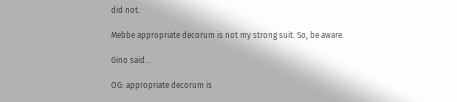did not.

Mebbe appropriate decorum is not my strong suit. So, be aware.

Gino said...

OG: appropriate decorum is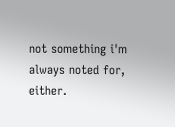not something i'm always noted for, either.